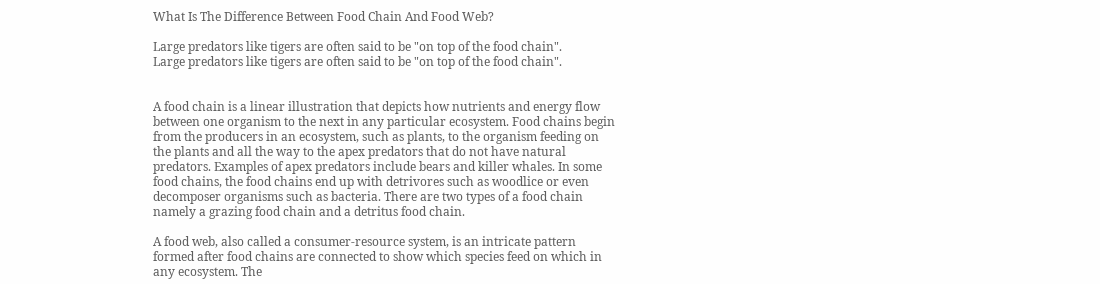What Is The Difference Between Food Chain And Food Web?

Large predators like tigers are often said to be "on top of the food chain".
Large predators like tigers are often said to be "on top of the food chain".


A food chain is a linear illustration that depicts how nutrients and energy flow between one organism to the next in any particular ecosystem. Food chains begin from the producers in an ecosystem, such as plants, to the organism feeding on the plants and all the way to the apex predators that do not have natural predators. Examples of apex predators include bears and killer whales. In some food chains, the food chains end up with detrivores such as woodlice or even decomposer organisms such as bacteria. There are two types of a food chain namely a grazing food chain and a detritus food chain.

A food web, also called a consumer-resource system, is an intricate pattern formed after food chains are connected to show which species feed on which in any ecosystem. The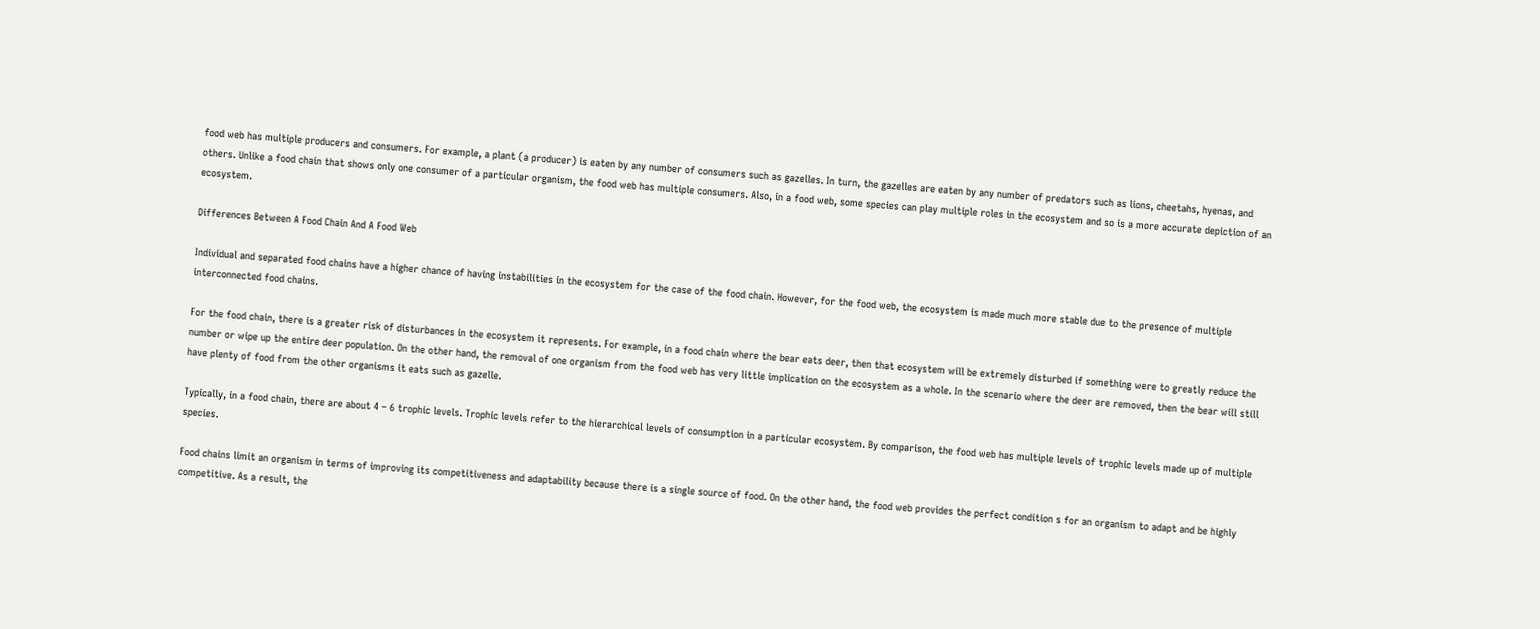food web has multiple producers and consumers. For example, a plant (a producer) is eaten by any number of consumers such as gazelles. In turn, the gazelles are eaten by any number of predators such as lions, cheetahs, hyenas, and others. Unlike a food chain that shows only one consumer of a particular organism, the food web has multiple consumers. Also, in a food web, some species can play multiple roles in the ecosystem and so is a more accurate depiction of an ecosystem.

Differences Between A Food Chain And A Food Web

Individual and separated food chains have a higher chance of having instabilities in the ecosystem for the case of the food chain. However, for the food web, the ecosystem is made much more stable due to the presence of multiple interconnected food chains.

For the food chain, there is a greater risk of disturbances in the ecosystem it represents. For example, in a food chain where the bear eats deer, then that ecosystem will be extremely disturbed if something were to greatly reduce the number or wipe up the entire deer population. On the other hand, the removal of one organism from the food web has very little implication on the ecosystem as a whole. In the scenario where the deer are removed, then the bear will still have plenty of food from the other organisms it eats such as gazelle.

Typically, in a food chain, there are about 4 – 6 trophic levels. Trophic levels refer to the hierarchical levels of consumption in a particular ecosystem. By comparison, the food web has multiple levels of trophic levels made up of multiple species.

Food chains limit an organism in terms of improving its competitiveness and adaptability because there is a single source of food. On the other hand, the food web provides the perfect condition s for an organism to adapt and be highly competitive. As a result, the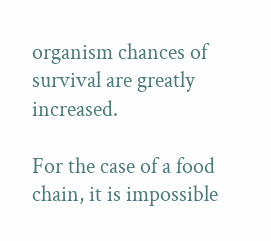organism chances of survival are greatly increased.

For the case of a food chain, it is impossible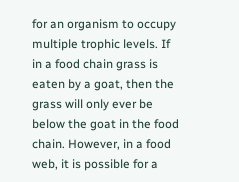for an organism to occupy multiple trophic levels. If in a food chain grass is eaten by a goat, then the grass will only ever be below the goat in the food chain. However, in a food web, it is possible for a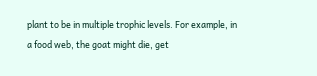plant to be in multiple trophic levels. For example, in a food web, the goat might die, get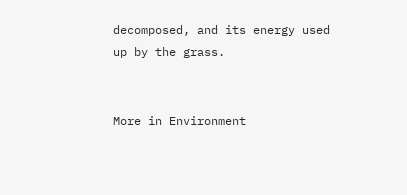decomposed, and its energy used up by the grass.


More in Environment